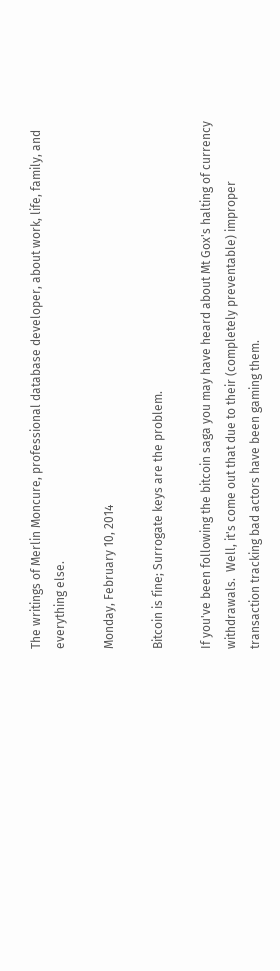The writings of Merlin Moncure, professional database developer, about work, life, family, and everything else.

Monday, February 10, 2014

Bitcoin is fine; Surrogate keys are the problem.

If you've been following the bitcoin saga you may have heard about Mt Gox's halting of currency withdrawals.  Well, it's come out that due to their (completely preventable) improper transaction tracking bad actors have been gaming them.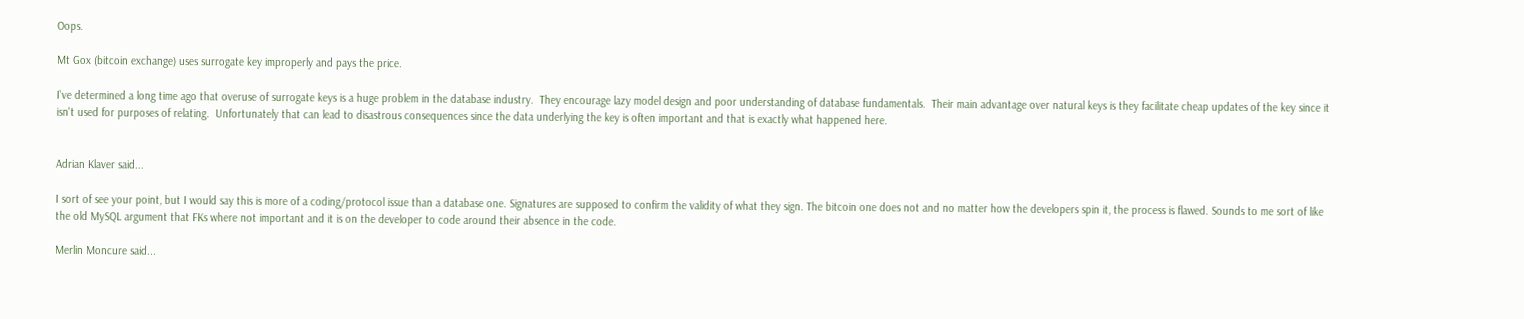Oops.

Mt Gox (bitcoin exchange) uses surrogate key improperly and pays the price.

I've determined a long time ago that overuse of surrogate keys is a huge problem in the database industry.  They encourage lazy model design and poor understanding of database fundamentals.  Their main advantage over natural keys is they facilitate cheap updates of the key since it isn't used for purposes of relating.  Unfortunately that can lead to disastrous consequences since the data underlying the key is often important and that is exactly what happened here.


Adrian Klaver said...

I sort of see your point, but I would say this is more of a coding/protocol issue than a database one. Signatures are supposed to confirm the validity of what they sign. The bitcoin one does not and no matter how the developers spin it, the process is flawed. Sounds to me sort of like the old MySQL argument that FKs where not important and it is on the developer to code around their absence in the code.

Merlin Moncure said...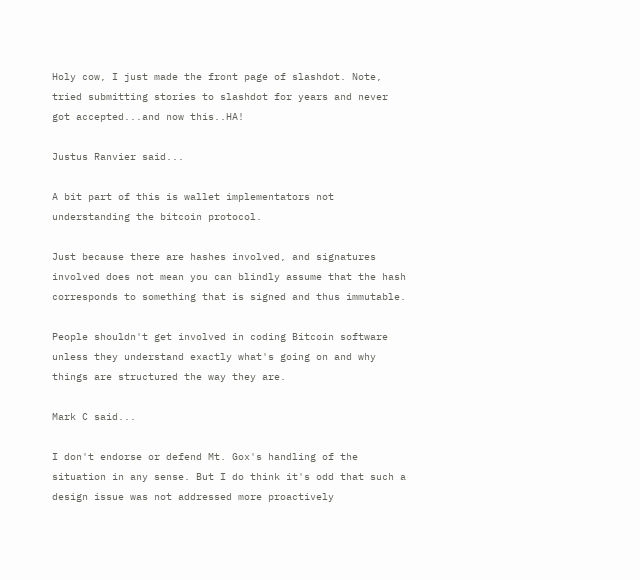Holy cow, I just made the front page of slashdot. Note, tried submitting stories to slashdot for years and never got accepted...and now this..HA!

Justus Ranvier said...

A bit part of this is wallet implementators not understanding the bitcoin protocol.

Just because there are hashes involved, and signatures involved does not mean you can blindly assume that the hash corresponds to something that is signed and thus immutable.

People shouldn't get involved in coding Bitcoin software unless they understand exactly what's going on and why things are structured the way they are.

Mark C said...

I don't endorse or defend Mt. Gox's handling of the situation in any sense. But I do think it's odd that such a design issue was not addressed more proactively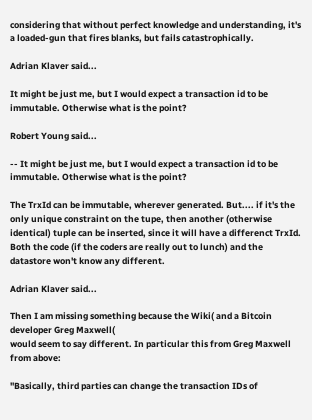considering that without perfect knowledge and understanding, it's a loaded-gun that fires blanks, but fails catastrophically.

Adrian Klaver said...

It might be just me, but I would expect a transaction id to be immutable. Otherwise what is the point?

Robert Young said...

-- It might be just me, but I would expect a transaction id to be immutable. Otherwise what is the point?

The TrxId can be immutable, wherever generated. But.... if it's the only unique constraint on the tupe, then another (otherwise identical) tuple can be inserted, since it will have a differenct TrxId. Both the code (if the coders are really out to lunch) and the datastore won't know any different.

Adrian Klaver said...

Then I am missing something because the Wiki( and a Bitcoin developer Greg Maxwell(
would seem to say different. In particular this from Greg Maxwell from above:

"Basically, third parties can change the transaction IDs of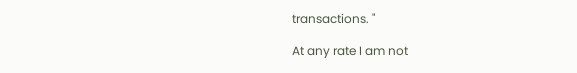transactions. "

At any rate I am not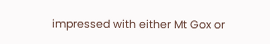impressed with either Mt Gox or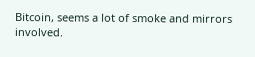Bitcoin, seems a lot of smoke and mirrors involved.